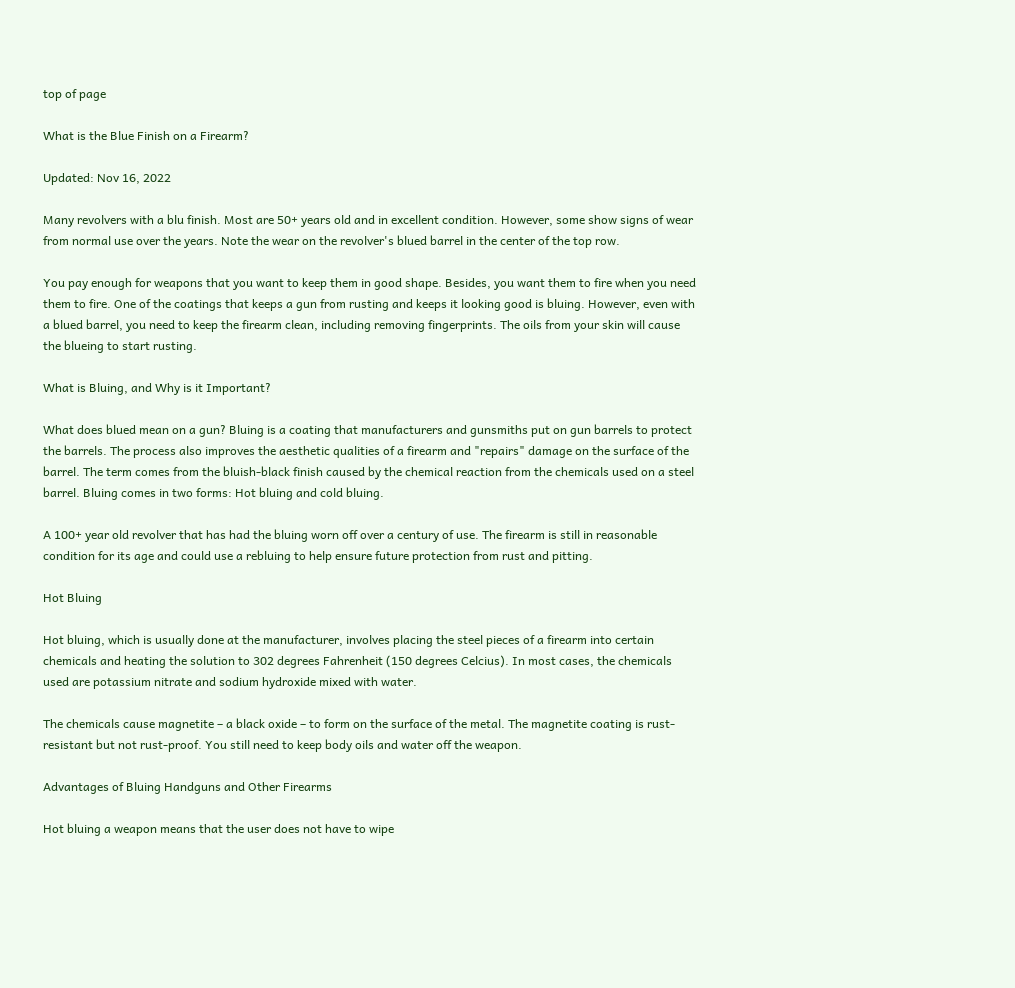top of page

What is the Blue Finish on a Firearm?

Updated: Nov 16, 2022

Many revolvers with a blu finish. Most are 50+ years old and in excellent condition. However, some show signs of wear from normal use over the years. Note the wear on the revolver's blued barrel in the center of the top row.

You pay enough for weapons that you want to keep them in good shape. Besides, you want them to fire when you need them to fire. One of the coatings that keeps a gun from rusting and keeps it looking good is bluing. However, even with a blued barrel, you need to keep the firearm clean, including removing fingerprints. The oils from your skin will cause the blueing to start rusting.

What is Bluing, and Why is it Important?

What does blued mean on a gun? Bluing is a coating that manufacturers and gunsmiths put on gun barrels to protect the barrels. The process also improves the aesthetic qualities of a firearm and "repairs" damage on the surface of the barrel. The term comes from the bluish-black finish caused by the chemical reaction from the chemicals used on a steel barrel. Bluing comes in two forms: Hot bluing and cold bluing.

A 100+ year old revolver that has had the bluing worn off over a century of use. The firearm is still in reasonable condition for its age and could use a rebluing to help ensure future protection from rust and pitting.

Hot Bluing

Hot bluing, which is usually done at the manufacturer, involves placing the steel pieces of a firearm into certain chemicals and heating the solution to 302 degrees Fahrenheit (150 degrees Celcius). In most cases, the chemicals used are potassium nitrate and sodium hydroxide mixed with water.

The chemicals cause magnetite – a black oxide – to form on the surface of the metal. The magnetite coating is rust-resistant but not rust-proof. You still need to keep body oils and water off the weapon.

Advantages of Bluing Handguns and Other Firearms

Hot bluing a weapon means that the user does not have to wipe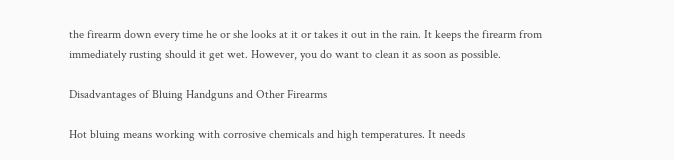the firearm down every time he or she looks at it or takes it out in the rain. It keeps the firearm from immediately rusting should it get wet. However, you do want to clean it as soon as possible.

Disadvantages of Bluing Handguns and Other Firearms

Hot bluing means working with corrosive chemicals and high temperatures. It needs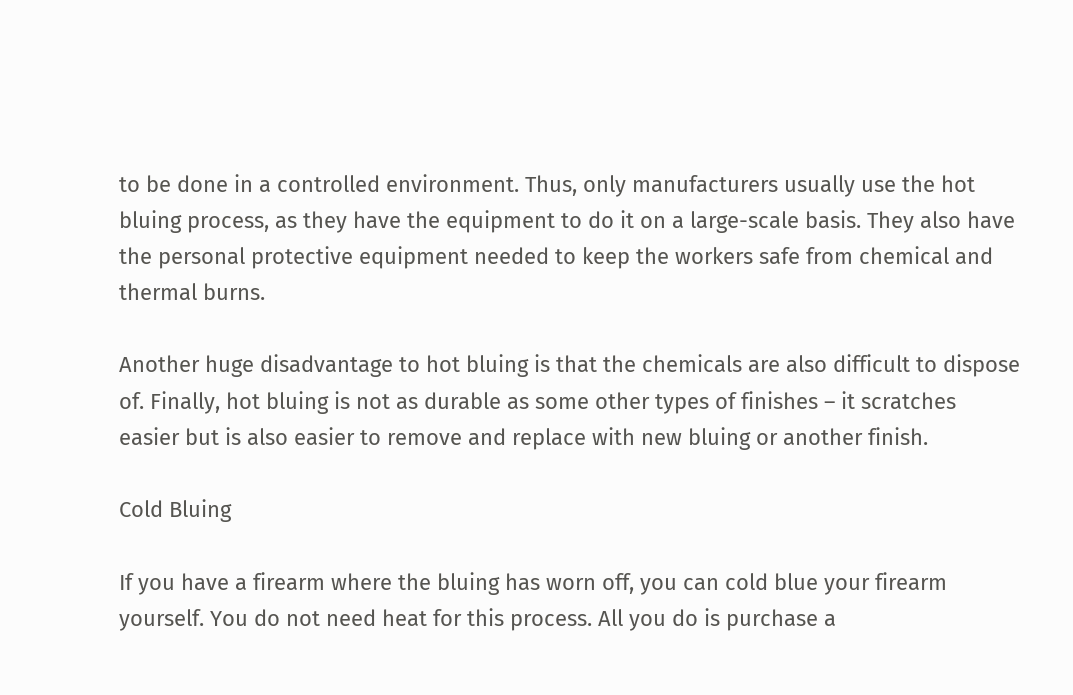to be done in a controlled environment. Thus, only manufacturers usually use the hot bluing process, as they have the equipment to do it on a large-scale basis. They also have the personal protective equipment needed to keep the workers safe from chemical and thermal burns.

Another huge disadvantage to hot bluing is that the chemicals are also difficult to dispose of. Finally, hot bluing is not as durable as some other types of finishes – it scratches easier but is also easier to remove and replace with new bluing or another finish.

Cold Bluing

If you have a firearm where the bluing has worn off, you can cold blue your firearm yourself. You do not need heat for this process. All you do is purchase a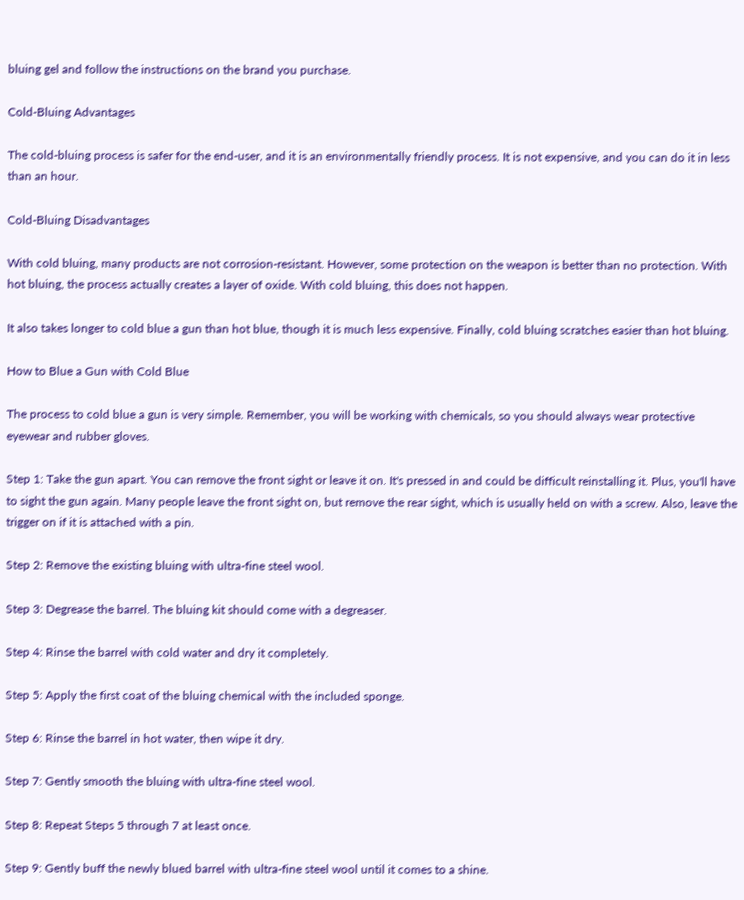bluing gel and follow the instructions on the brand you purchase.

Cold-Bluing Advantages

The cold-bluing process is safer for the end-user, and it is an environmentally friendly process. It is not expensive, and you can do it in less than an hour.

Cold-Bluing Disadvantages

With cold bluing, many products are not corrosion-resistant. However, some protection on the weapon is better than no protection. With hot bluing, the process actually creates a layer of oxide. With cold bluing, this does not happen.

It also takes longer to cold blue a gun than hot blue, though it is much less expensive. Finally, cold bluing scratches easier than hot bluing.

How to Blue a Gun with Cold Blue

The process to cold blue a gun is very simple. Remember, you will be working with chemicals, so you should always wear protective eyewear and rubber gloves.

Step 1: Take the gun apart. You can remove the front sight or leave it on. It's pressed in and could be difficult reinstalling it. Plus, you'll have to sight the gun again. Many people leave the front sight on, but remove the rear sight, which is usually held on with a screw. Also, leave the trigger on if it is attached with a pin.

Step 2: Remove the existing bluing with ultra-fine steel wool.

Step 3: Degrease the barrel. The bluing kit should come with a degreaser.

Step 4: Rinse the barrel with cold water and dry it completely.

Step 5: Apply the first coat of the bluing chemical with the included sponge.

Step 6: Rinse the barrel in hot water, then wipe it dry.

Step 7: Gently smooth the bluing with ultra-fine steel wool.

Step 8: Repeat Steps 5 through 7 at least once.

Step 9: Gently buff the newly blued barrel with ultra-fine steel wool until it comes to a shine.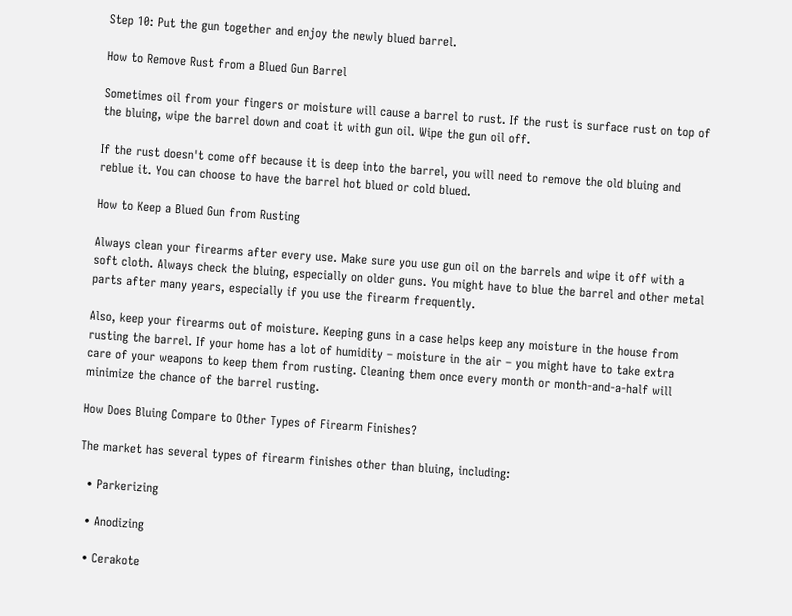Step 10: Put the gun together and enjoy the newly blued barrel.

How to Remove Rust from a Blued Gun Barrel

Sometimes oil from your fingers or moisture will cause a barrel to rust. If the rust is surface rust on top of the bluing, wipe the barrel down and coat it with gun oil. Wipe the gun oil off.

If the rust doesn't come off because it is deep into the barrel, you will need to remove the old bluing and reblue it. You can choose to have the barrel hot blued or cold blued.

How to Keep a Blued Gun from Rusting

Always clean your firearms after every use. Make sure you use gun oil on the barrels and wipe it off with a soft cloth. Always check the bluing, especially on older guns. You might have to blue the barrel and other metal parts after many years, especially if you use the firearm frequently.

Also, keep your firearms out of moisture. Keeping guns in a case helps keep any moisture in the house from rusting the barrel. If your home has a lot of humidity – moisture in the air – you might have to take extra care of your weapons to keep them from rusting. Cleaning them once every month or month-and-a-half will minimize the chance of the barrel rusting.

How Does Bluing Compare to Other Types of Firearm Finishes?

The market has several types of firearm finishes other than bluing, including:

  • Parkerizing

  • Anodizing

  • Cerakote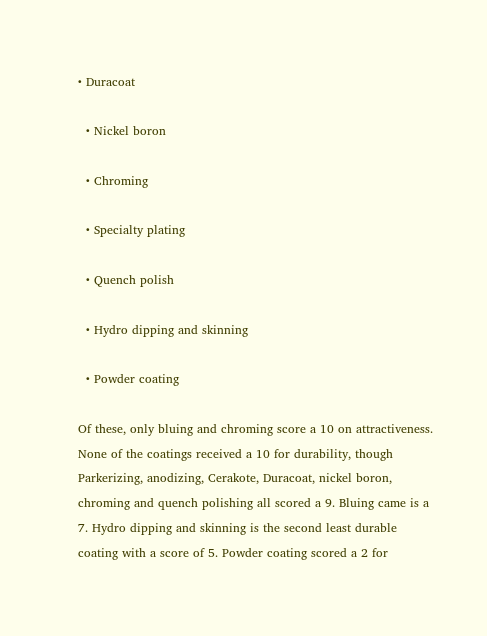• Duracoat

  • Nickel boron

  • Chroming

  • Specialty plating

  • Quench polish

  • Hydro dipping and skinning

  • Powder coating

Of these, only bluing and chroming score a 10 on attractiveness. None of the coatings received a 10 for durability, though Parkerizing, anodizing, Cerakote, Duracoat, nickel boron, chroming and quench polishing all scored a 9. Bluing came is a 7. Hydro dipping and skinning is the second least durable coating with a score of 5. Powder coating scored a 2 for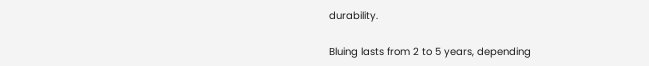durability.

Bluing lasts from 2 to 5 years, depending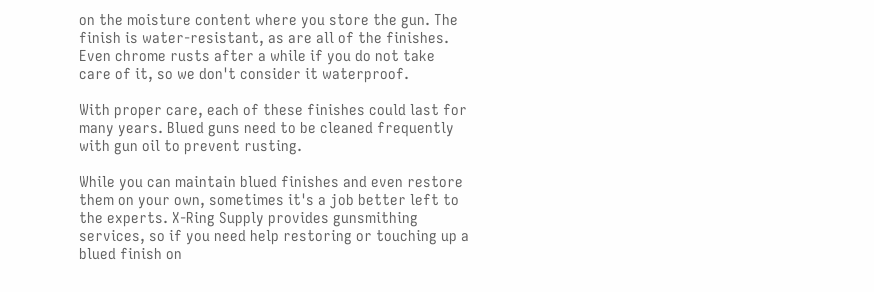on the moisture content where you store the gun. The finish is water-resistant, as are all of the finishes. Even chrome rusts after a while if you do not take care of it, so we don't consider it waterproof.

With proper care, each of these finishes could last for many years. Blued guns need to be cleaned frequently with gun oil to prevent rusting.

While you can maintain blued finishes and even restore them on your own, sometimes it's a job better left to the experts. X-Ring Supply provides gunsmithing services, so if you need help restoring or touching up a blued finish on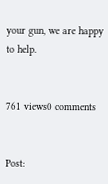your gun, we are happy to help.


761 views0 comments


Post: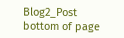Blog2_Post
bottom of page